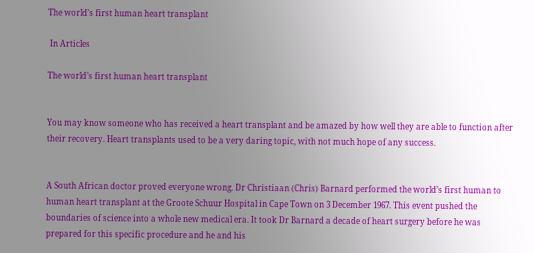The world’s first human heart transplant

 In Articles

The world’s first human heart transplant


You may know someone who has received a heart transplant and be amazed by how well they are able to function after their recovery. Heart transplants used to be a very daring topic, with not much hope of any success.


A South African doctor proved everyone wrong. Dr Christiaan (Chris) Barnard performed the world’s first human to human heart transplant at the Groote Schuur Hospital in Cape Town on 3 December 1967. This event pushed the boundaries of science into a whole new medical era. It took Dr Barnard a decade of heart surgery before he was prepared for this specific procedure and he and his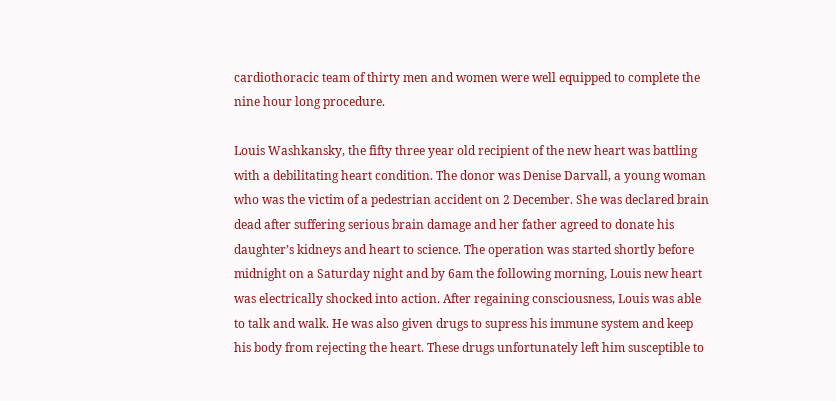cardiothoracic team of thirty men and women were well equipped to complete the nine hour long procedure.

Louis Washkansky, the fifty three year old recipient of the new heart was battling with a debilitating heart condition. The donor was Denise Darvall, a young woman who was the victim of a pedestrian accident on 2 December. She was declared brain dead after suffering serious brain damage and her father agreed to donate his daughter’s kidneys and heart to science. The operation was started shortly before midnight on a Saturday night and by 6am the following morning, Louis new heart was electrically shocked into action. After regaining consciousness, Louis was able to talk and walk. He was also given drugs to supress his immune system and keep his body from rejecting the heart. These drugs unfortunately left him susceptible to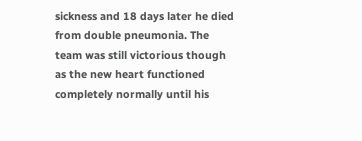sickness and 18 days later he died from double pneumonia. The team was still victorious though as the new heart functioned completely normally until his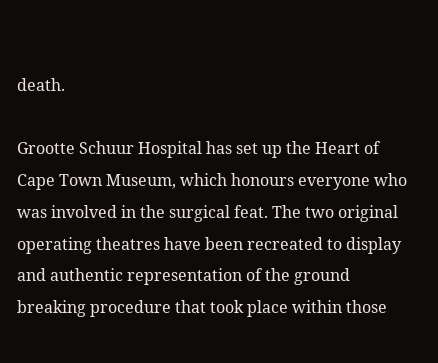death.

Grootte Schuur Hospital has set up the Heart of Cape Town Museum, which honours everyone who was involved in the surgical feat. The two original operating theatres have been recreated to display and authentic representation of the ground breaking procedure that took place within those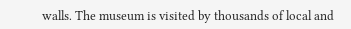walls. The museum is visited by thousands of local and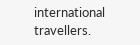international travellers.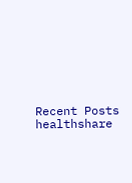Recent Posts
healthshare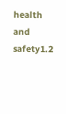health and safety1.2